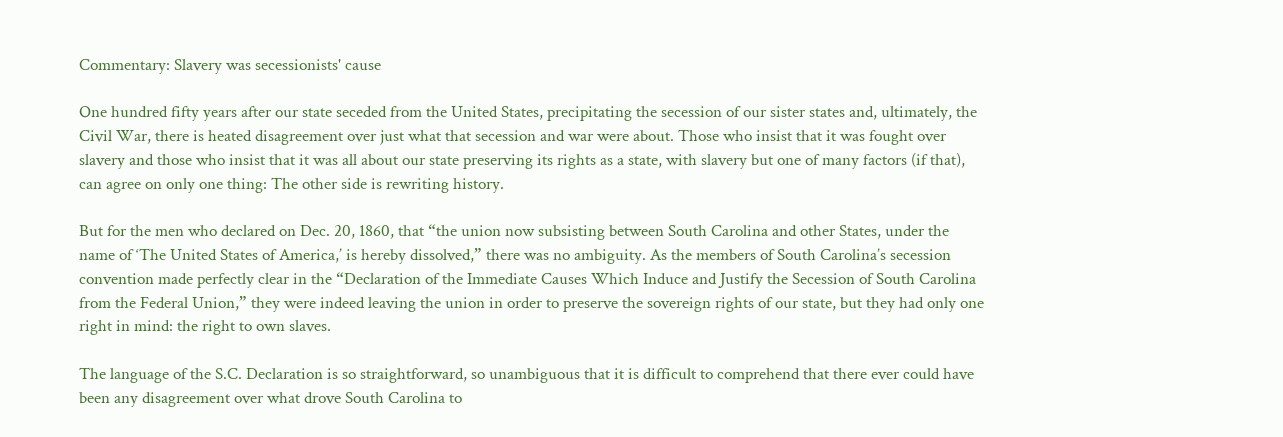Commentary: Slavery was secessionists' cause

One hundred fifty years after our state seceded from the United States, precipitating the secession of our sister states and, ultimately, the Civil War, there is heated disagreement over just what that secession and war were about. Those who insist that it was fought over slavery and those who insist that it was all about our state preserving its rights as a state, with slavery but one of many factors (if that), can agree on only one thing: The other side is rewriting history.

But for the men who declared on Dec. 20, 1860, that “the union now subsisting between South Carolina and other States, under the name of ‘The United States of America,’ is hereby dissolved,” there was no ambiguity. As the members of South Carolina’s secession convention made perfectly clear in the “Declaration of the Immediate Causes Which Induce and Justify the Secession of South Carolina from the Federal Union,” they were indeed leaving the union in order to preserve the sovereign rights of our state, but they had only one right in mind: the right to own slaves.

The language of the S.C. Declaration is so straightforward, so unambiguous that it is difficult to comprehend that there ever could have been any disagreement over what drove South Carolina to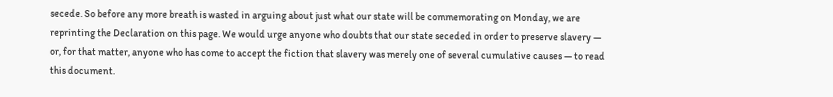secede. So before any more breath is wasted in arguing about just what our state will be commemorating on Monday, we are reprinting the Declaration on this page. We would urge anyone who doubts that our state seceded in order to preserve slavery — or, for that matter, anyone who has come to accept the fiction that slavery was merely one of several cumulative causes — to read this document.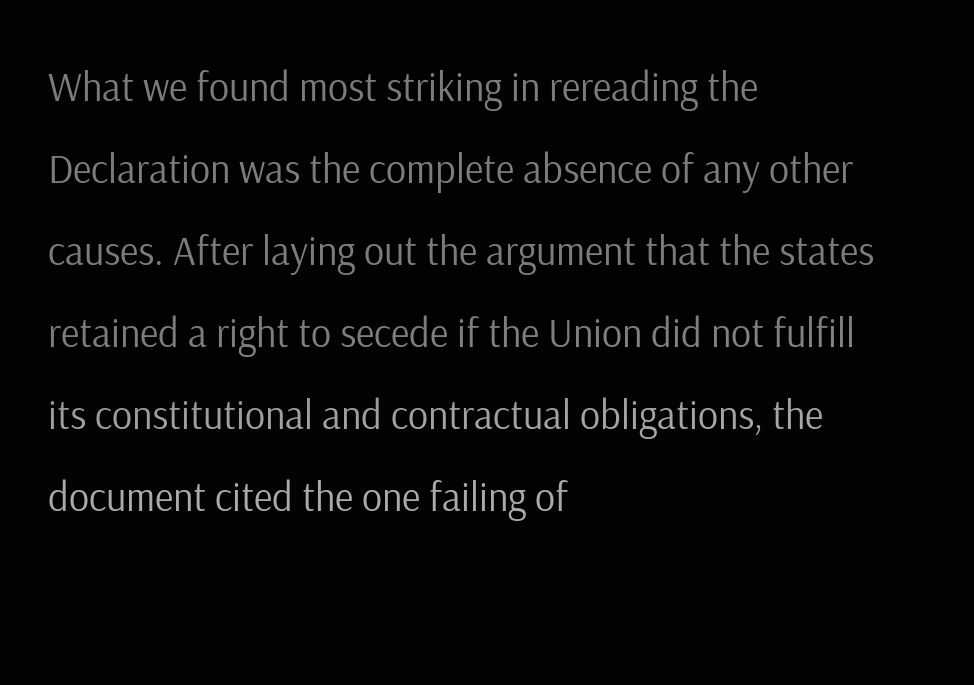What we found most striking in rereading the Declaration was the complete absence of any other causes. After laying out the argument that the states retained a right to secede if the Union did not fulfill its constitutional and contractual obligations, the document cited the one failing of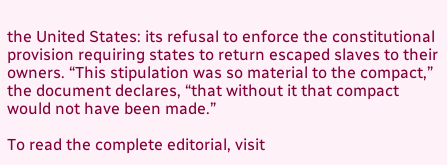the United States: its refusal to enforce the constitutional provision requiring states to return escaped slaves to their owners. “This stipulation was so material to the compact,” the document declares, “that without it that compact would not have been made.”

To read the complete editorial, visit